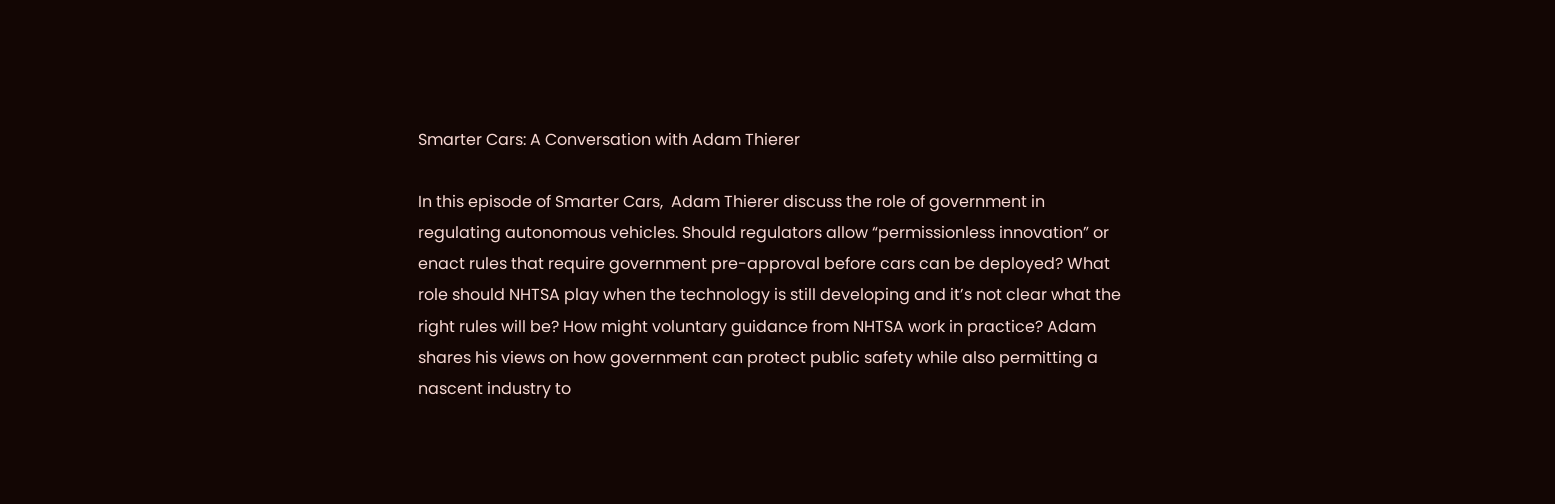Smarter Cars: A Conversation with Adam Thierer

In this episode of Smarter Cars,  Adam Thierer discuss the role of government in regulating autonomous vehicles. Should regulators allow “permissionless innovation” or enact rules that require government pre-approval before cars can be deployed? What role should NHTSA play when the technology is still developing and it’s not clear what the right rules will be? How might voluntary guidance from NHTSA work in practice? Adam shares his views on how government can protect public safety while also permitting a nascent industry to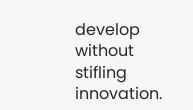develop without stifling innovation.